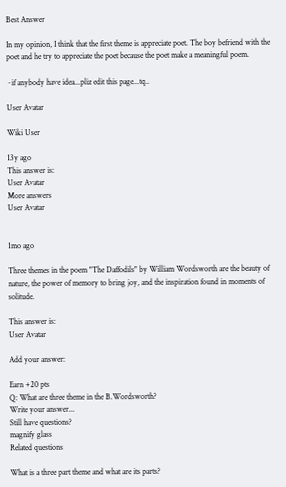Best Answer

In my opinion, I think that the first theme is appreciate poet. The boy befriend with the poet and he try to appreciate the poet because the poet make a meaningful poem.

~if anybody have idea...pliz edit this page...tq..

User Avatar

Wiki User

13y ago
This answer is:
User Avatar
More answers
User Avatar


1mo ago

Three themes in the poem "The Daffodils" by William Wordsworth are the beauty of nature, the power of memory to bring joy, and the inspiration found in moments of solitude.

This answer is:
User Avatar

Add your answer:

Earn +20 pts
Q: What are three theme in the B.Wordsworth?
Write your answer...
Still have questions?
magnify glass
Related questions

What is a three part theme and what are its parts?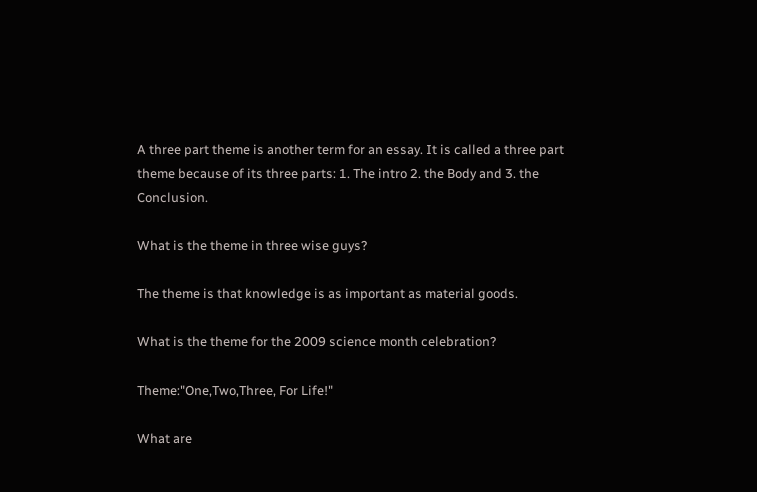A three part theme is another term for an essay. It is called a three part theme because of its three parts: 1. The intro 2. the Body and 3. the Conclusion.

What is the theme in three wise guys?

The theme is that knowledge is as important as material goods.

What is the theme for the 2009 science month celebration?

Theme:"One,Two,Three, For Life!"

What are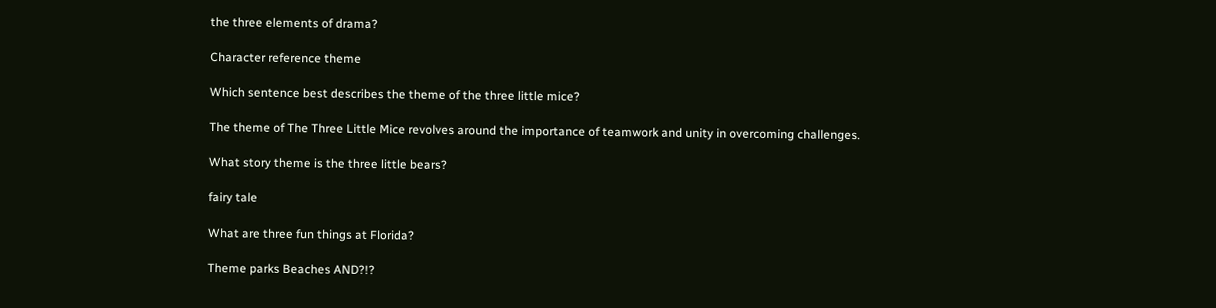the three elements of drama?

Character reference theme

Which sentence best describes the theme of the three little mice?

The theme of The Three Little Mice revolves around the importance of teamwork and unity in overcoming challenges.

What story theme is the three little bears?

fairy tale

What are three fun things at Florida?

Theme parks Beaches AND?!?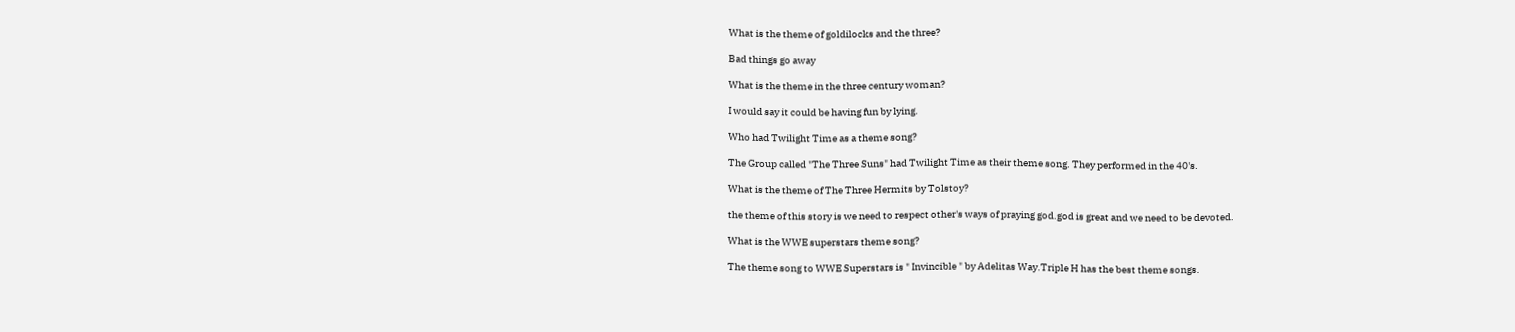What is the theme of goldilocks and the three?

Bad things go away

What is the theme in the three century woman?

I would say it could be having fun by lying.

Who had Twilight Time as a theme song?

The Group called "The Three Suns" had Twilight Time as their theme song. They performed in the 40's.

What is the theme of The Three Hermits by Tolstoy?

the theme of this story is we need to respect other's ways of praying god.god is great and we need to be devoted.

What is the WWE superstars theme song?

The theme song to WWE Superstars is " Invincible " by Adelitas Way.Triple H has the best theme songs.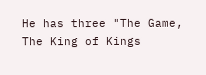He has three "The Game, The King of Kings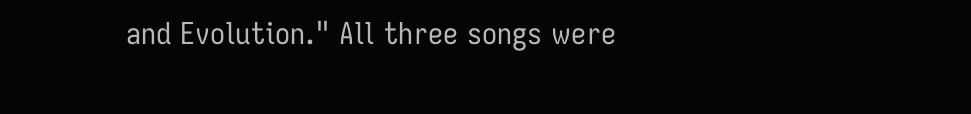and Evolution." All three songs were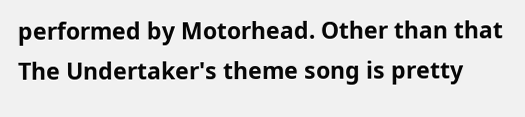performed by Motorhead. Other than that The Undertaker's theme song is pretty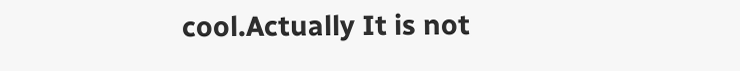cool.Actually It is not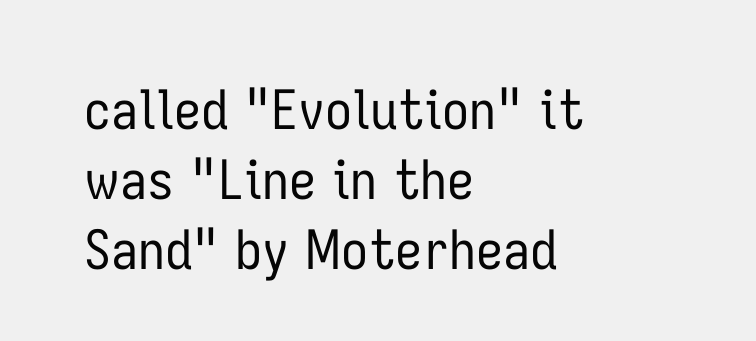called "Evolution" it was "Line in the Sand" by Moterhead